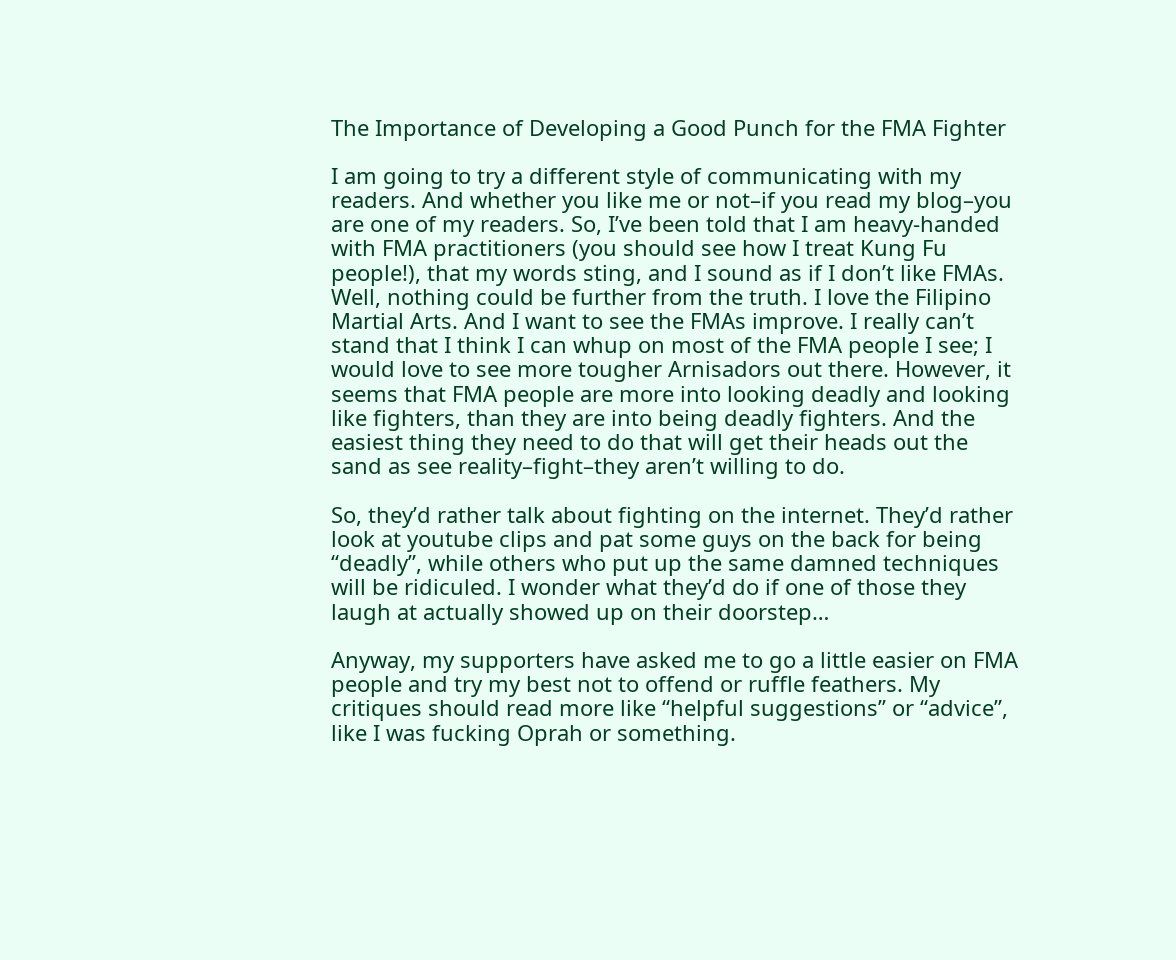The Importance of Developing a Good Punch for the FMA Fighter

I am going to try a different style of communicating with my readers. And whether you like me or not–if you read my blog–you are one of my readers. So, I’ve been told that I am heavy-handed with FMA practitioners (you should see how I treat Kung Fu people!), that my words sting, and I sound as if I don’t like FMAs. Well, nothing could be further from the truth. I love the Filipino Martial Arts. And I want to see the FMAs improve. I really can’t stand that I think I can whup on most of the FMA people I see; I would love to see more tougher Arnisadors out there. However, it seems that FMA people are more into looking deadly and looking like fighters, than they are into being deadly fighters. And the easiest thing they need to do that will get their heads out the sand as see reality–fight–they aren’t willing to do.

So, they’d rather talk about fighting on the internet. They’d rather look at youtube clips and pat some guys on the back for being “deadly”, while others who put up the same damned techniques will be ridiculed. I wonder what they’d do if one of those they laugh at actually showed up on their doorstep…

Anyway, my supporters have asked me to go a little easier on FMA people and try my best not to offend or ruffle feathers. My critiques should read more like “helpful suggestions” or “advice”, like I was fucking Oprah or something.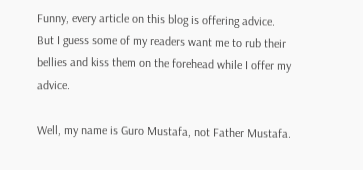Funny, every article on this blog is offering advice. But I guess some of my readers want me to rub their bellies and kiss them on the forehead while I offer my advice.

Well, my name is Guro Mustafa, not Father Mustafa.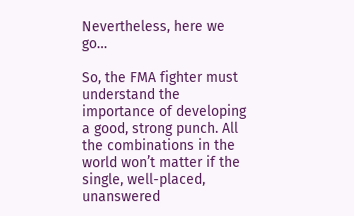Nevertheless, here we go…

So, the FMA fighter must understand the importance of developing a good, strong punch. All the combinations in the world won’t matter if the single, well-placed, unanswered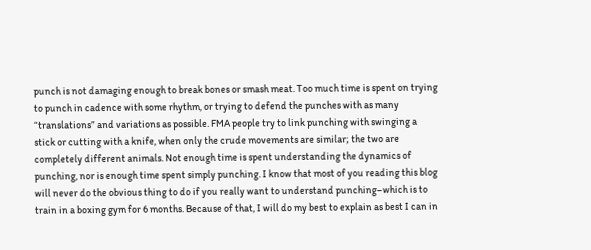punch is not damaging enough to break bones or smash meat. Too much time is spent on trying to punch in cadence with some rhythm, or trying to defend the punches with as many “translations” and variations as possible. FMA people try to link punching with swinging a stick or cutting with a knife, when only the crude movements are similar; the two are completely different animals. Not enough time is spent understanding the dynamics of punching, nor is enough time spent simply punching. I know that most of you reading this blog will never do the obvious thing to do if you really want to understand punching–which is to train in a boxing gym for 6 months. Because of that, I will do my best to explain as best I can in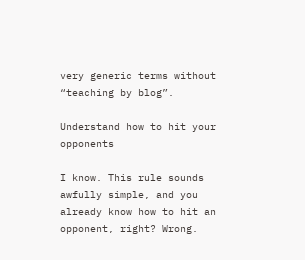very generic terms without “teaching by blog”.

Understand how to hit your opponents

I know. This rule sounds awfully simple, and you already know how to hit an opponent, right? Wrong.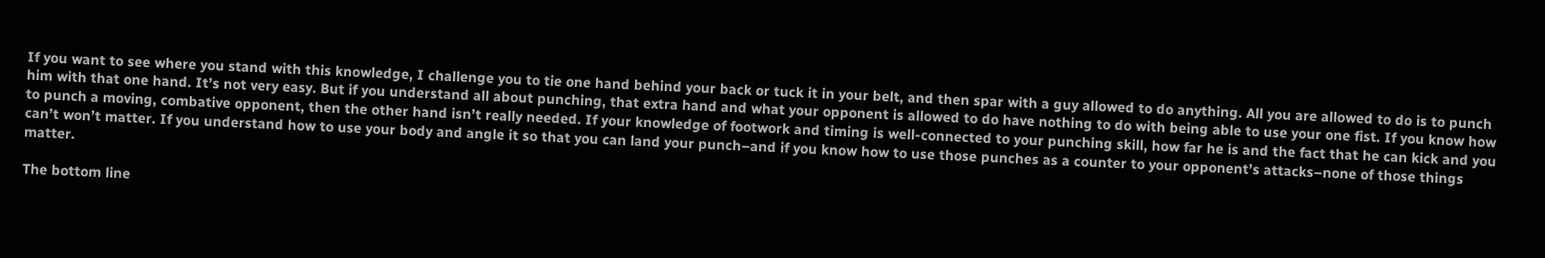If you want to see where you stand with this knowledge, I challenge you to tie one hand behind your back or tuck it in your belt, and then spar with a guy allowed to do anything. All you are allowed to do is to punch him with that one hand. It’s not very easy. But if you understand all about punching, that extra hand and what your opponent is allowed to do have nothing to do with being able to use your one fist. If you know how to punch a moving, combative opponent, then the other hand isn’t really needed. If your knowledge of footwork and timing is well-connected to your punching skill, how far he is and the fact that he can kick and you can’t won’t matter. If you understand how to use your body and angle it so that you can land your punch–and if you know how to use those punches as a counter to your opponent’s attacks–none of those things matter.

The bottom line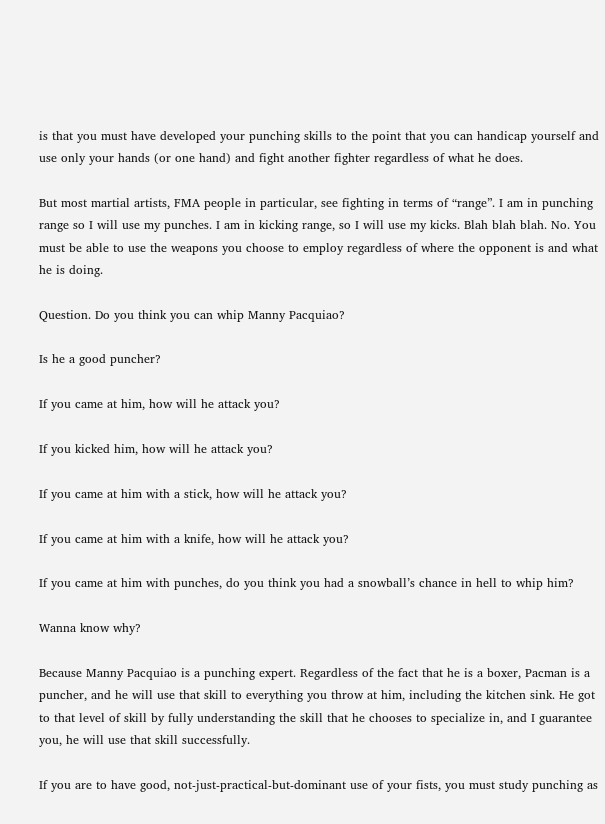is that you must have developed your punching skills to the point that you can handicap yourself and use only your hands (or one hand) and fight another fighter regardless of what he does.

But most martial artists, FMA people in particular, see fighting in terms of “range”. I am in punching range so I will use my punches. I am in kicking range, so I will use my kicks. Blah blah blah. No. You must be able to use the weapons you choose to employ regardless of where the opponent is and what he is doing.

Question. Do you think you can whip Manny Pacquiao?

Is he a good puncher?

If you came at him, how will he attack you?

If you kicked him, how will he attack you?

If you came at him with a stick, how will he attack you?

If you came at him with a knife, how will he attack you?

If you came at him with punches, do you think you had a snowball’s chance in hell to whip him?

Wanna know why?

Because Manny Pacquiao is a punching expert. Regardless of the fact that he is a boxer, Pacman is a puncher, and he will use that skill to everything you throw at him, including the kitchen sink. He got to that level of skill by fully understanding the skill that he chooses to specialize in, and I guarantee you, he will use that skill successfully.

If you are to have good, not-just-practical-but-dominant use of your fists, you must study punching as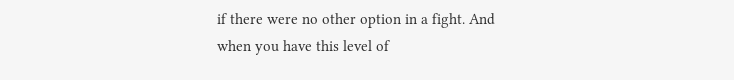if there were no other option in a fight. And when you have this level of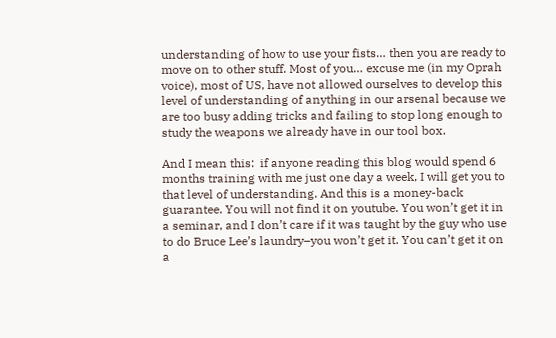understanding of how to use your fists… then you are ready to move on to other stuff. Most of you… excuse me (in my Oprah voice), most of US, have not allowed ourselves to develop this level of understanding of anything in our arsenal because we are too busy adding tricks and failing to stop long enough to study the weapons we already have in our tool box.

And I mean this:  if anyone reading this blog would spend 6 months training with me just one day a week, I will get you to that level of understanding. And this is a money-back guarantee. You will not find it on youtube. You won’t get it in a seminar, and I don’t care if it was taught by the guy who use to do Bruce Lee’s laundry–you won’t get it. You can’t get it on a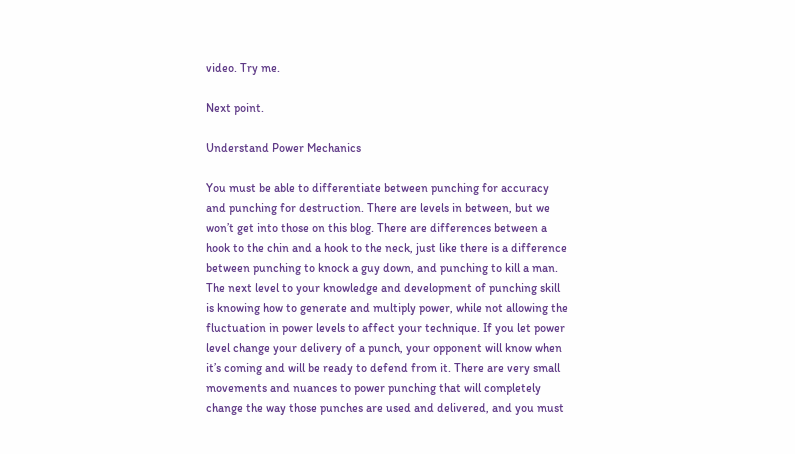video. Try me.

Next point.

Understand Power Mechanics

You must be able to differentiate between punching for accuracy and punching for destruction. There are levels in between, but we won’t get into those on this blog. There are differences between a hook to the chin and a hook to the neck, just like there is a difference between punching to knock a guy down, and punching to kill a man. The next level to your knowledge and development of punching skill is knowing how to generate and multiply power, while not allowing the fluctuation in power levels to affect your technique. If you let power level change your delivery of a punch, your opponent will know when it’s coming and will be ready to defend from it. There are very small movements and nuances to power punching that will completely change the way those punches are used and delivered, and you must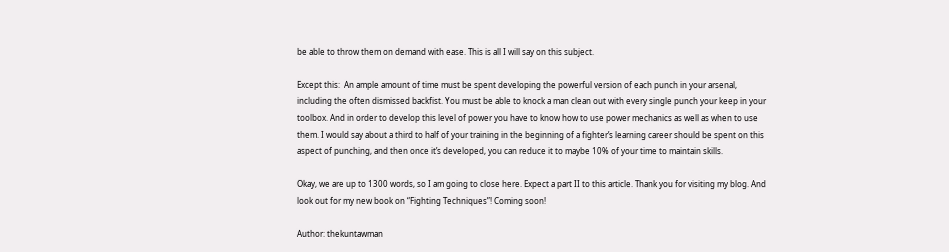be able to throw them on demand with ease. This is all I will say on this subject.

Except this:  An ample amount of time must be spent developing the powerful version of each punch in your arsenal, including the often dismissed backfist. You must be able to knock a man clean out with every single punch your keep in your toolbox. And in order to develop this level of power you have to know how to use power mechanics as well as when to use them. I would say about a third to half of your training in the beginning of a fighter’s learning career should be spent on this aspect of punching, and then once it’s developed, you can reduce it to maybe 10% of your time to maintain skills.

Okay, we are up to 1300 words, so I am going to close here. Expect a part II to this article. Thank you for visiting my blog. And look out for my new book on “Fighting Techniques”! Coming soon!

Author: thekuntawman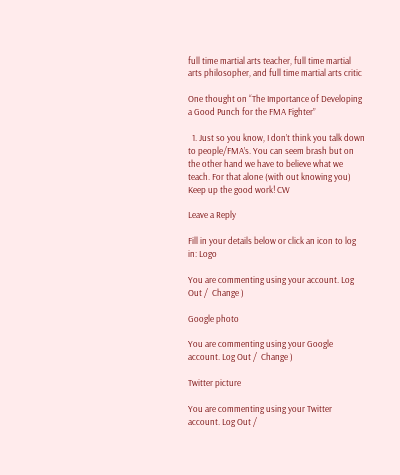full time martial arts teacher, full time martial arts philosopher, and full time martial arts critic

One thought on “The Importance of Developing a Good Punch for the FMA Fighter”

  1. Just so you know, I don’t think you talk down to people/FMA’s. You can seem brash but on the other hand we have to believe what we teach. For that alone (with out knowing you) Keep up the good work! CW

Leave a Reply

Fill in your details below or click an icon to log in: Logo

You are commenting using your account. Log Out /  Change )

Google photo

You are commenting using your Google account. Log Out /  Change )

Twitter picture

You are commenting using your Twitter account. Log Out /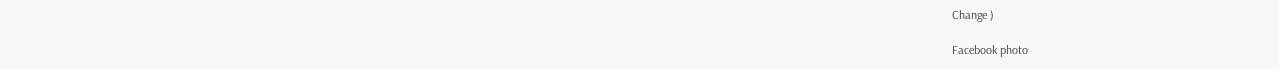Change )

Facebook photo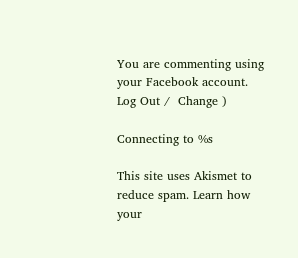You are commenting using your Facebook account. Log Out /  Change )

Connecting to %s

This site uses Akismet to reduce spam. Learn how your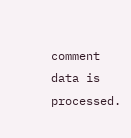comment data is processed.